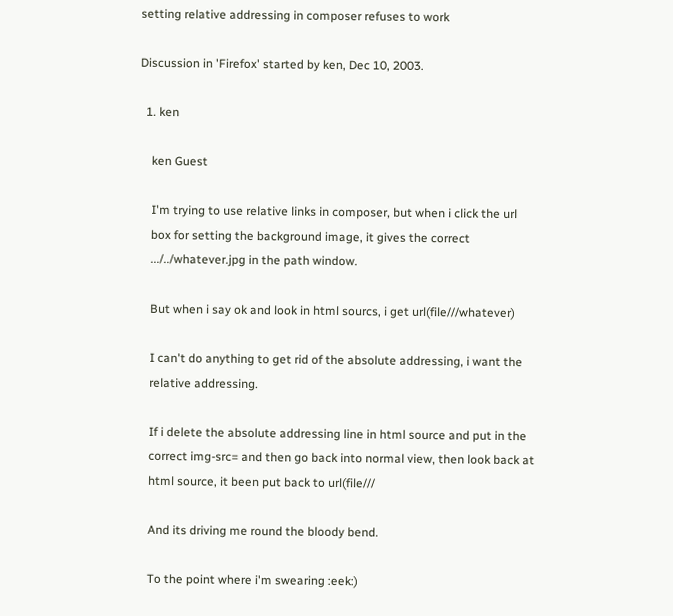setting relative addressing in composer refuses to work

Discussion in 'Firefox' started by ken, Dec 10, 2003.

  1. ken

    ken Guest

    I'm trying to use relative links in composer, but when i click the url
    box for setting the background image, it gives the correct
    .../../whatever.jpg in the path window.

    But when i say ok and look in html sourcs, i get url(file///whatever)

    I can't do anything to get rid of the absolute addressing, i want the
    relative addressing.

    If i delete the absolute addressing line in html source and put in the
    correct img-src= and then go back into normal view, then look back at
    html source, it been put back to url(file///

    And its driving me round the bloody bend.

    To the point where i'm swearing :eek:)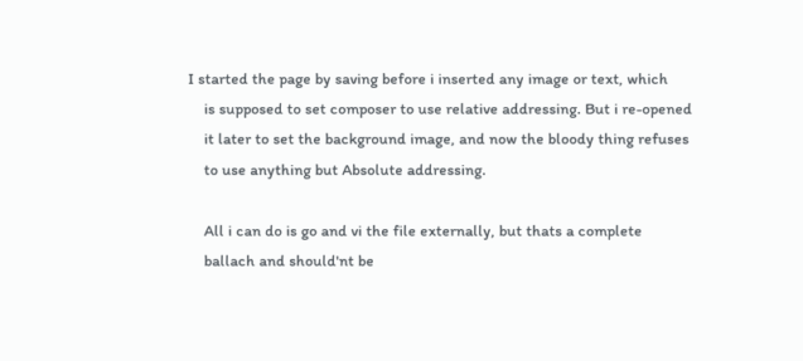I started the page by saving before i inserted any image or text, which
    is supposed to set composer to use relative addressing. But i re-opened
    it later to set the background image, and now the bloody thing refuses
    to use anything but Absolute addressing.

    All i can do is go and vi the file externally, but thats a complete
    ballach and should'nt be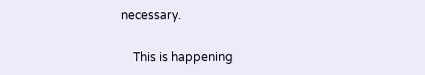necessary.

    This is happening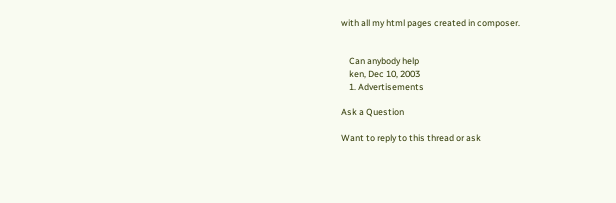with all my html pages created in composer.


    Can anybody help
    ken, Dec 10, 2003
    1. Advertisements

Ask a Question

Want to reply to this thread or ask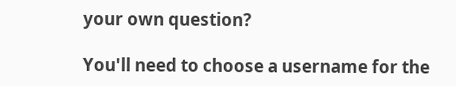your own question?

You'll need to choose a username for the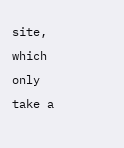site, which only take a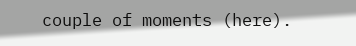couple of moments (here).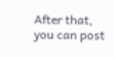After that, you can post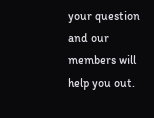your question and our members will help you out.